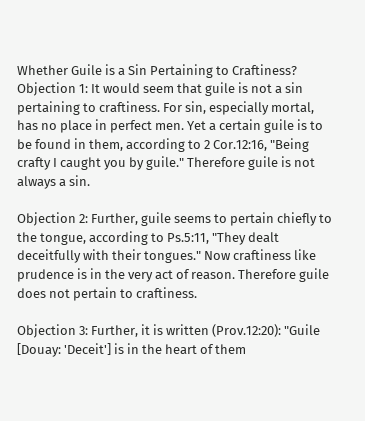Whether Guile is a Sin Pertaining to Craftiness?
Objection 1: It would seem that guile is not a sin pertaining to craftiness. For sin, especially mortal, has no place in perfect men. Yet a certain guile is to be found in them, according to 2 Cor.12:16, "Being crafty I caught you by guile." Therefore guile is not always a sin.

Objection 2: Further, guile seems to pertain chiefly to the tongue, according to Ps.5:11, "They dealt deceitfully with their tongues." Now craftiness like prudence is in the very act of reason. Therefore guile does not pertain to craftiness.

Objection 3: Further, it is written (Prov.12:20): "Guile [Douay: 'Deceit'] is in the heart of them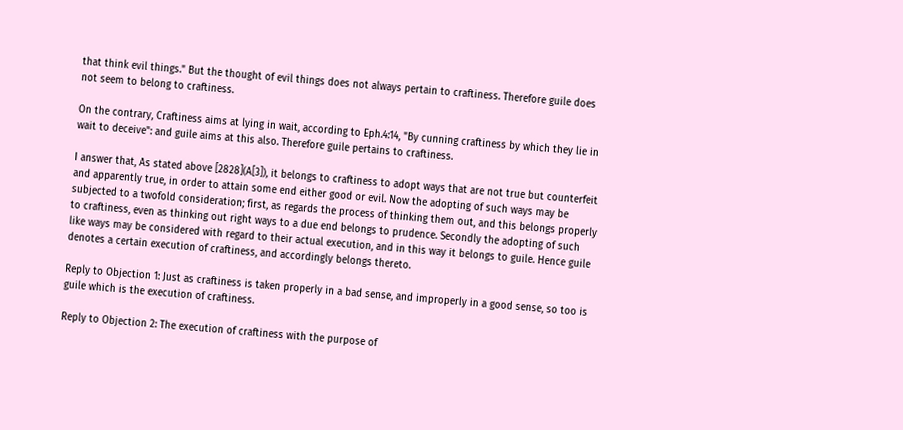that think evil things." But the thought of evil things does not always pertain to craftiness. Therefore guile does not seem to belong to craftiness.

On the contrary, Craftiness aims at lying in wait, according to Eph.4:14, "By cunning craftiness by which they lie in wait to deceive": and guile aims at this also. Therefore guile pertains to craftiness.

I answer that, As stated above [2828](A[3]), it belongs to craftiness to adopt ways that are not true but counterfeit and apparently true, in order to attain some end either good or evil. Now the adopting of such ways may be subjected to a twofold consideration; first, as regards the process of thinking them out, and this belongs properly to craftiness, even as thinking out right ways to a due end belongs to prudence. Secondly the adopting of such like ways may be considered with regard to their actual execution, and in this way it belongs to guile. Hence guile denotes a certain execution of craftiness, and accordingly belongs thereto.

Reply to Objection 1: Just as craftiness is taken properly in a bad sense, and improperly in a good sense, so too is guile which is the execution of craftiness.

Reply to Objection 2: The execution of craftiness with the purpose of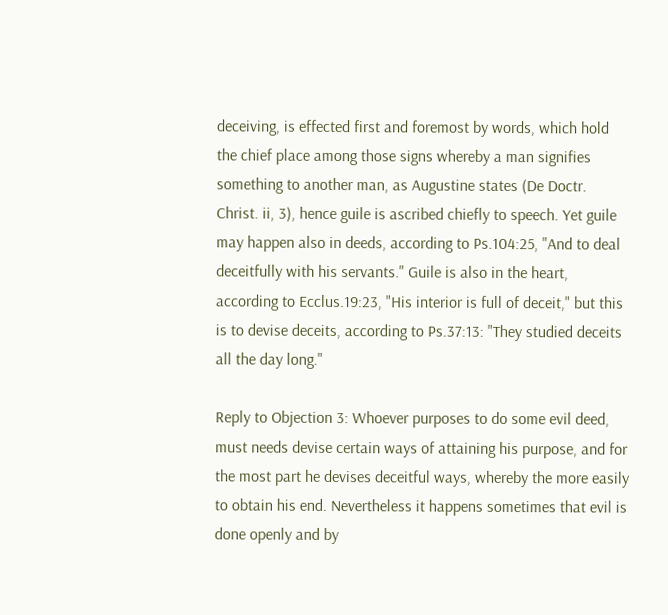deceiving, is effected first and foremost by words, which hold the chief place among those signs whereby a man signifies something to another man, as Augustine states (De Doctr. Christ. ii, 3), hence guile is ascribed chiefly to speech. Yet guile may happen also in deeds, according to Ps.104:25, "And to deal deceitfully with his servants." Guile is also in the heart, according to Ecclus.19:23, "His interior is full of deceit," but this is to devise deceits, according to Ps.37:13: "They studied deceits all the day long."

Reply to Objection 3: Whoever purposes to do some evil deed, must needs devise certain ways of attaining his purpose, and for the most part he devises deceitful ways, whereby the more easily to obtain his end. Nevertheless it happens sometimes that evil is done openly and by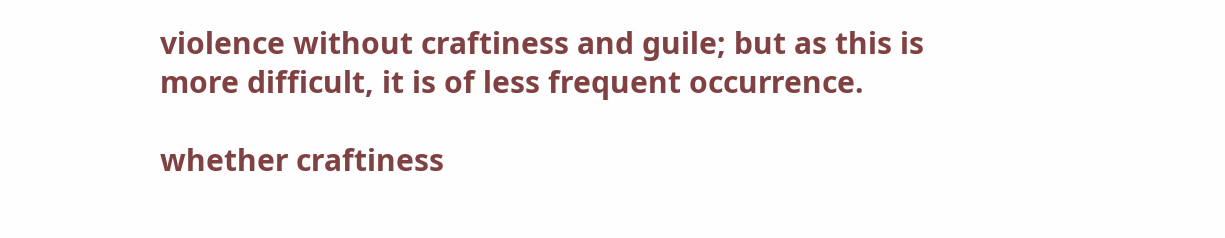violence without craftiness and guile; but as this is more difficult, it is of less frequent occurrence.

whether craftiness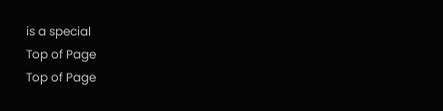is a special
Top of Page
Top of Page